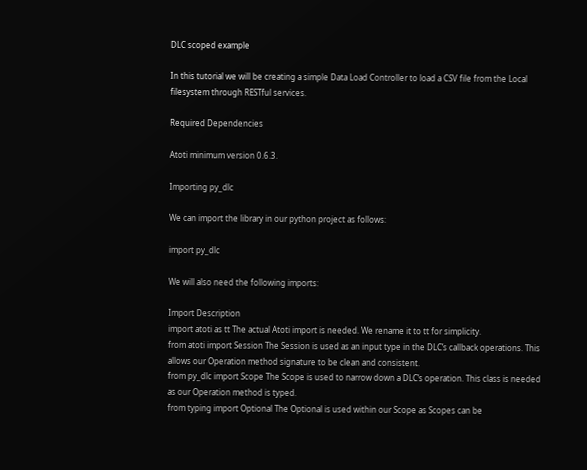DLC scoped example

In this tutorial we will be creating a simple Data Load Controller to load a CSV file from the Local filesystem through RESTful services.

Required Dependencies

Atoti minimum version 0.6.3.

Importing py_dlc

We can import the library in our python project as follows:

import py_dlc

We will also need the following imports:

Import Description
import atoti as tt The actual Atoti import is needed. We rename it to tt for simplicity.
from atoti import Session The Session is used as an input type in the DLC’s callback operations. This allows our Operation method signature to be clean and consistent.
from py_dlc import Scope The Scope is used to narrow down a DLC’s operation. This class is needed as our Operation method is typed.
from typing import Optional The Optional is used within our Scope as Scopes can be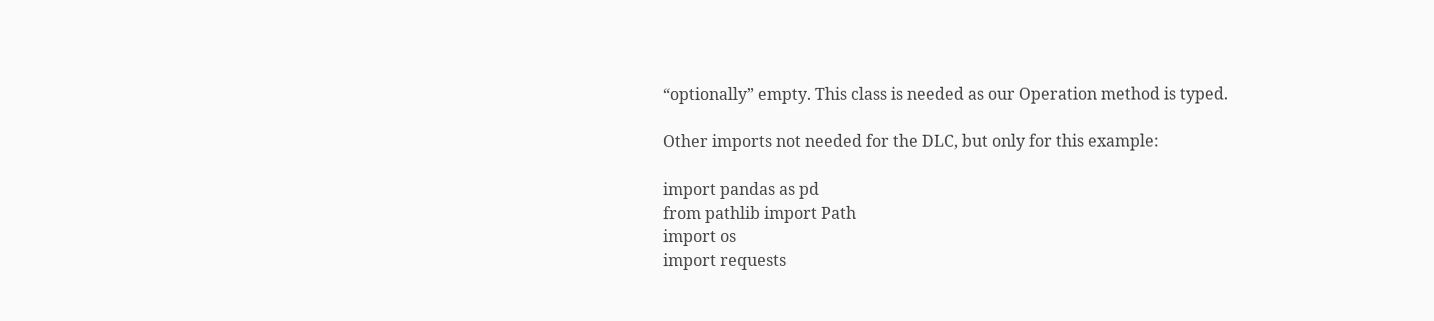“optionally” empty. This class is needed as our Operation method is typed.

Other imports not needed for the DLC, but only for this example:

import pandas as pd
from pathlib import Path
import os
import requests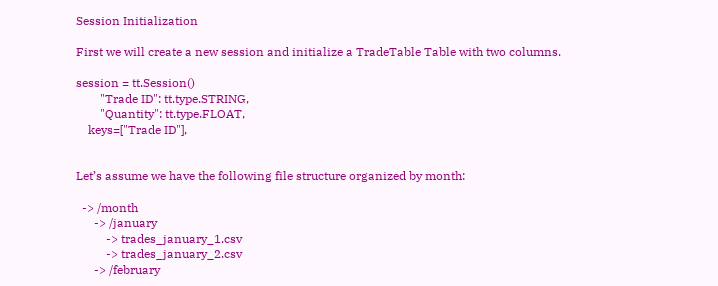Session Initialization

First we will create a new session and initialize a TradeTable Table with two columns.

session = tt.Session()
        "Trade ID": tt.type.STRING,
        "Quantity": tt.type.FLOAT,
    keys=["Trade ID"],


Let’s assume we have the following file structure organized by month:

  -> /month
      -> /january
          -> trades_january_1.csv
          -> trades_january_2.csv
      -> /february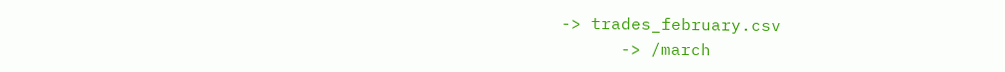-> trades_february.csv
      -> /march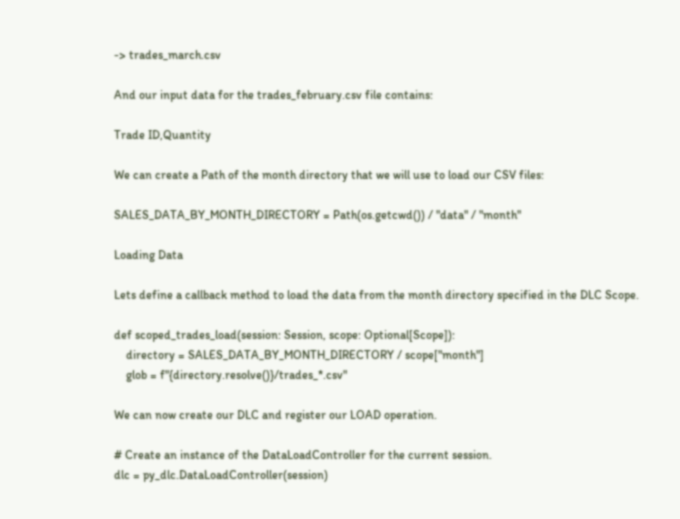-> trades_march.csv

And our input data for the trades_february.csv file contains:

Trade ID,Quantity

We can create a Path of the month directory that we will use to load our CSV files:

SALES_DATA_BY_MONTH_DIRECTORY = Path(os.getcwd()) / "data" / "month"

Loading Data

Lets define a callback method to load the data from the month directory specified in the DLC Scope.

def scoped_trades_load(session: Session, scope: Optional[Scope]):
    directory = SALES_DATA_BY_MONTH_DIRECTORY / scope["month"]
    glob = f"{directory.resolve()}/trades_*.csv"

We can now create our DLC and register our LOAD operation.

# Create an instance of the DataLoadController for the current session.
dlc = py_dlc.DataLoadController(session)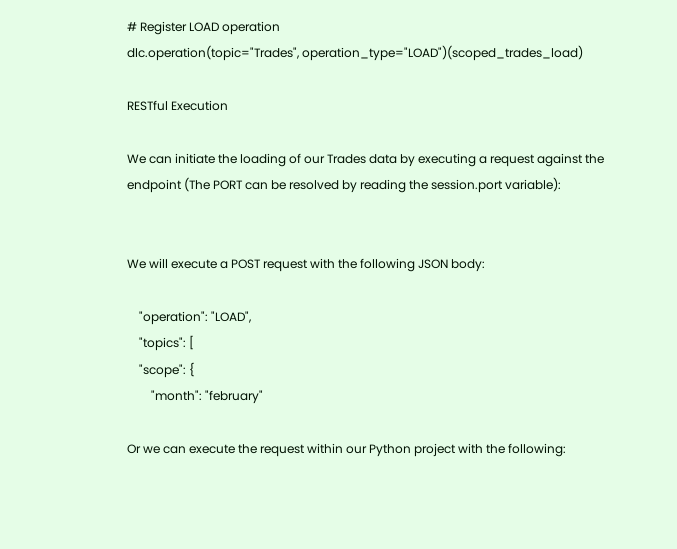# Register LOAD operation
dlc.operation(topic="Trades", operation_type="LOAD")(scoped_trades_load)

RESTful Execution

We can initiate the loading of our Trades data by executing a request against the endpoint (The PORT can be resolved by reading the session.port variable):


We will execute a POST request with the following JSON body:

    "operation": "LOAD",
    "topics": [
    "scope": {
        "month": "february"

Or we can execute the request within our Python project with the following: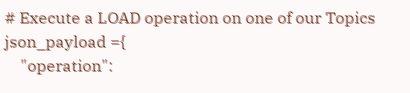# Execute a LOAD operation on one of our Topics
json_payload ={
    "operation":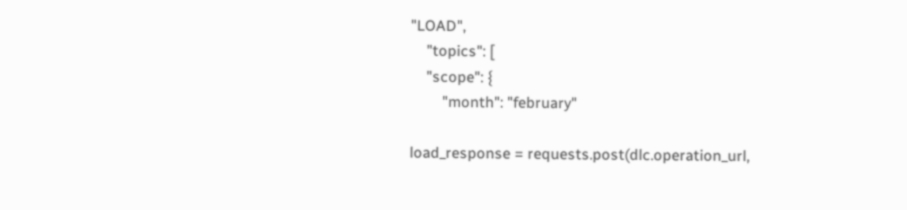"LOAD",
    "topics": [
    "scope": {
        "month": "february"

load_response = requests.post(dlc.operation_url,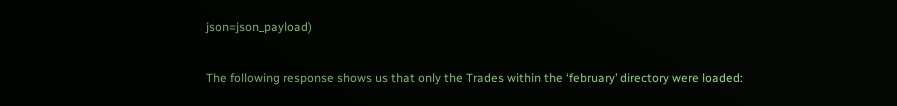json=json_payload)

The following response shows us that only the Trades within the ‘february’ directory were loaded: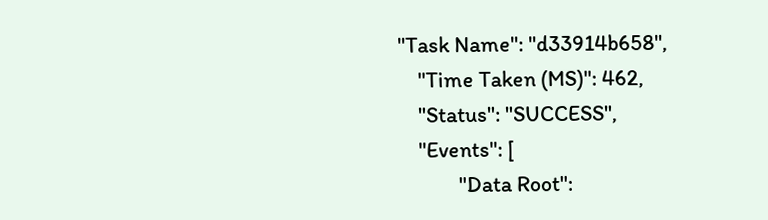"Task Name": "d33914b658",
    "Time Taken (MS)": 462,
    "Status": "SUCCESS",
    "Events": [
            "Data Root":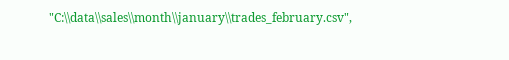"C:\\data\\sales\\month\\january\\trades_february.csv",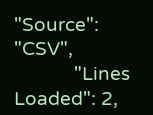"Source": "CSV",
            "Lines Loaded": 2,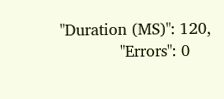"Duration (MS)": 120,
            "Errors": 0